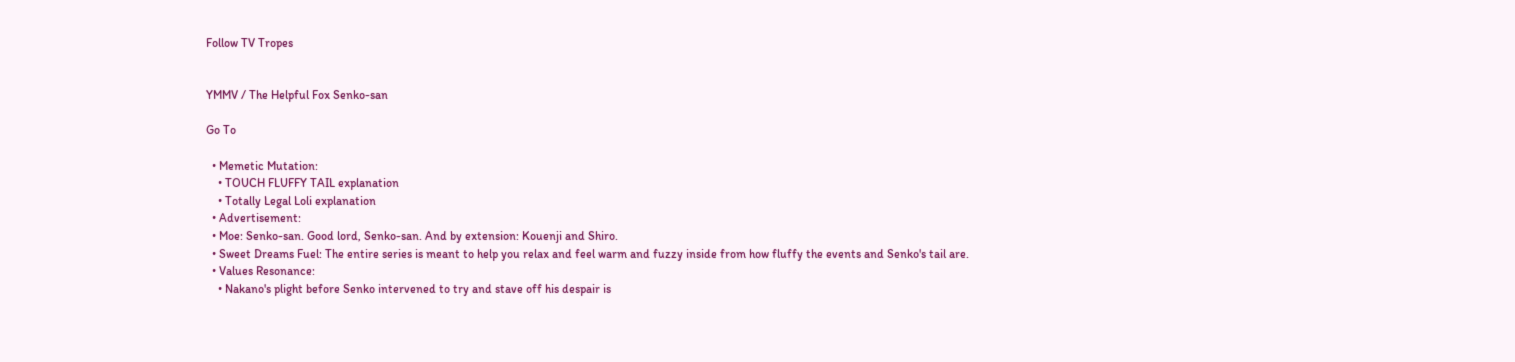Follow TV Tropes


YMMV / The Helpful Fox Senko-san

Go To

  • Memetic Mutation:
    • TOUCH FLUFFY TAIL explanation
    • Totally Legal Loli explanation
  • Advertisement:
  • Moe: Senko-san. Good lord, Senko-san. And by extension: Kouenji and Shiro.
  • Sweet Dreams Fuel: The entire series is meant to help you relax and feel warm and fuzzy inside from how fluffy the events and Senko's tail are.
  • Values Resonance:
    • Nakano's plight before Senko intervened to try and stave off his despair is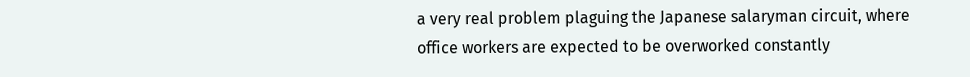a very real problem plaguing the Japanese salaryman circuit, where office workers are expected to be overworked constantly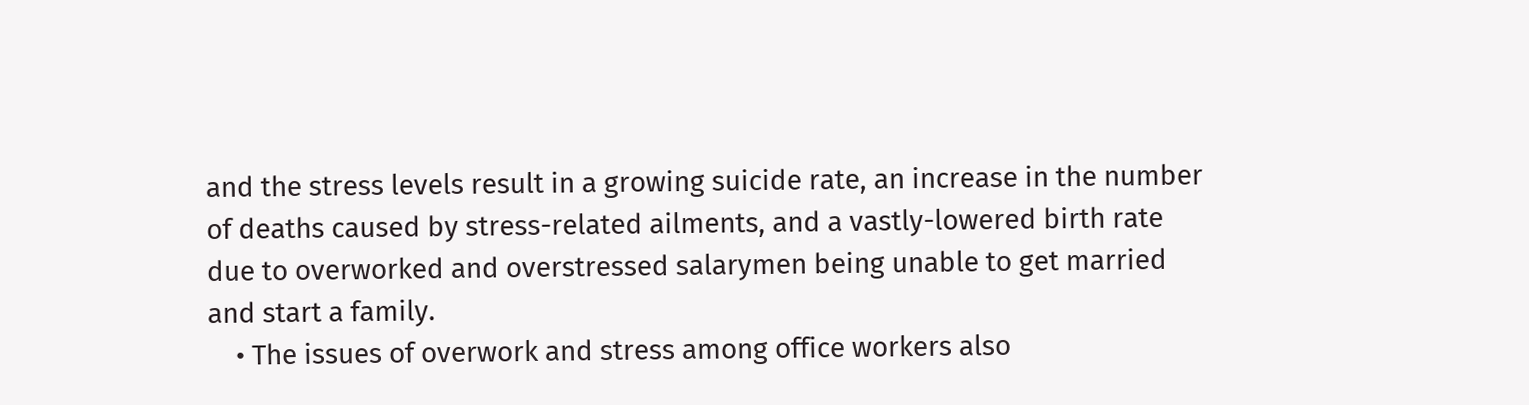and the stress levels result in a growing suicide rate, an increase in the number of deaths caused by stress-related ailments, and a vastly-lowered birth rate due to overworked and overstressed salarymen being unable to get married and start a family.
    • The issues of overwork and stress among office workers also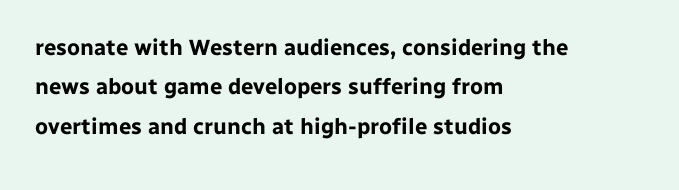resonate with Western audiences, considering the news about game developers suffering from overtimes and crunch at high-profile studios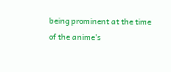being prominent at the time of the anime's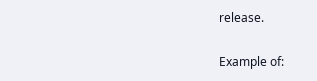release.

Example of: